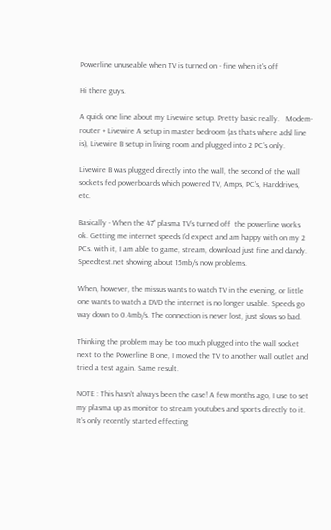Powerline unuseable when TV is turned on - fine when it's off

Hi there guys.

A quick one line about my Livewire setup. Pretty basic really.   Modem-router + Livewire A setup in master bedroom (as thats where adsl line is), Livewire B setup in living room and plugged into 2 PC’s only.

Livewire B was plugged directly into the wall, the second of the wall sockets fed powerboards which powered TV, Amps, PC’s, Harddrives, etc.

Basically - When the 47’’ plasma TV’s turned off  the powerline works ok. Getting me internet speeds I’d expect and am happy with on my 2 PCs. with it, I am able to game, stream, download just fine and dandy. Speedtest.net showing about 15mb/s now problems.

When, however, the missus wants to watch TV in the evening, or little one wants to watch a DVD the internet is no longer usable. Speeds go way down to 0.4mb/s. The connection is never lost, just slows so bad.

Thinking the problem may be too much plugged into the wall socket next to the Powerline B one, I moved the TV to another wall outlet and tried a test again. Same result.

NOTE : This hasn’t always been the case! A few months ago, I use to set my plasma up as monitor to stream youtubes and sports directly to it. It’s only recently started effecting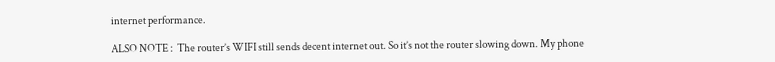internet performance.

ALSO NOTE :  The router’s WIFI still sends decent internet out. So it’s not the router slowing down. My phone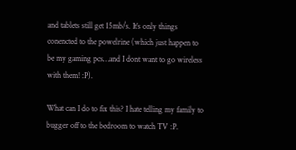and tablets still get 15mb/s. It’s only things conencted to the powelrine (which just happen to be my gaming pcs…and I dont want to go wireless with them! :P).

What can I do to fix this? I hate telling my family to bugger off to the bedroom to watch TV :P.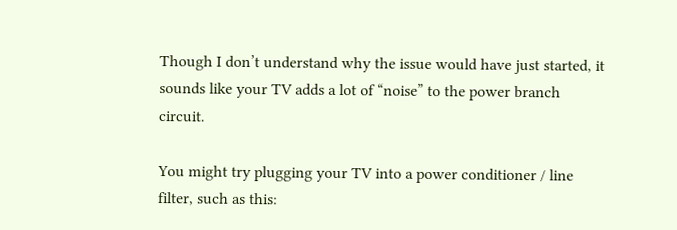Though I don’t understand why the issue would have just started, it sounds like your TV adds a lot of “noise” to the power branch circuit.

You might try plugging your TV into a power conditioner / line filter, such as this: